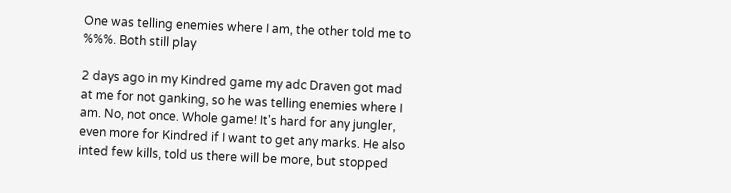One was telling enemies where I am, the other told me to %%%. Both still play

2 days ago in my Kindred game my adc Draven got mad at me for not ganking, so he was telling enemies where I am. No, not once. Whole game! It's hard for any jungler, even more for Kindred if I want to get any marks. He also inted few kills, told us there will be more, but stopped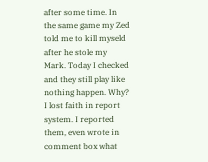after some time. In the same game my Zed told me to kill myseld after he stole my Mark. Today I checked and they still play like nothing happen. Why? I lost faith in report system. I reported them, even wrote in comment box what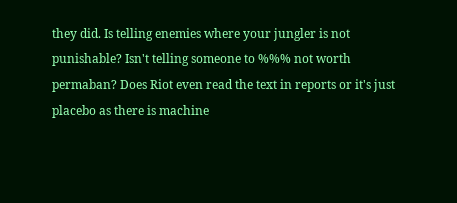they did. Is telling enemies where your jungler is not punishable? Isn't telling someone to %%% not worth permaban? Does Riot even read the text in reports or it's just placebo as there is machine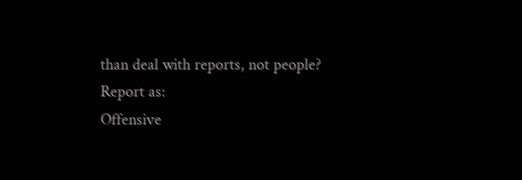than deal with reports, not people?
Report as:
Offensive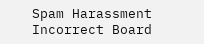Spam Harassment Incorrect Board